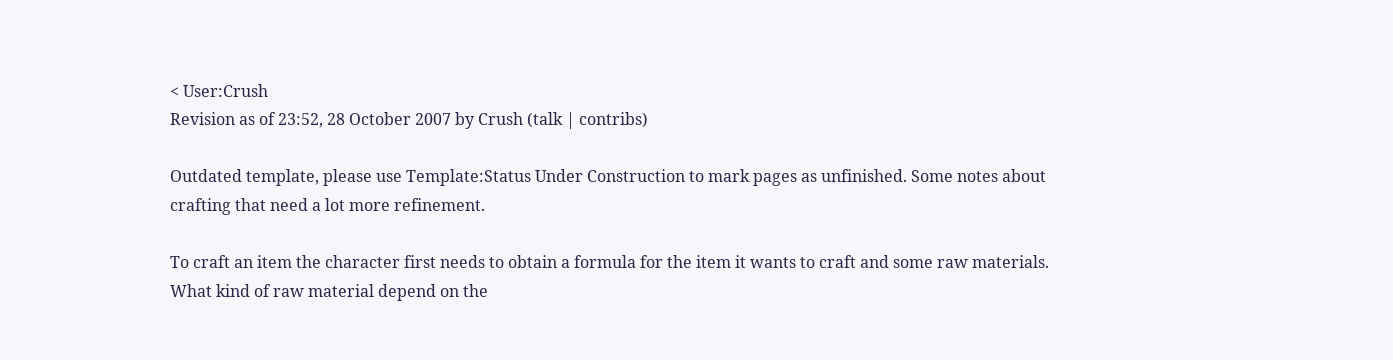< User:Crush
Revision as of 23:52, 28 October 2007 by Crush (talk | contribs)

Outdated template, please use Template:Status Under Construction to mark pages as unfinished. Some notes about crafting that need a lot more refinement.

To craft an item the character first needs to obtain a formula for the item it wants to craft and some raw materials. What kind of raw material depend on the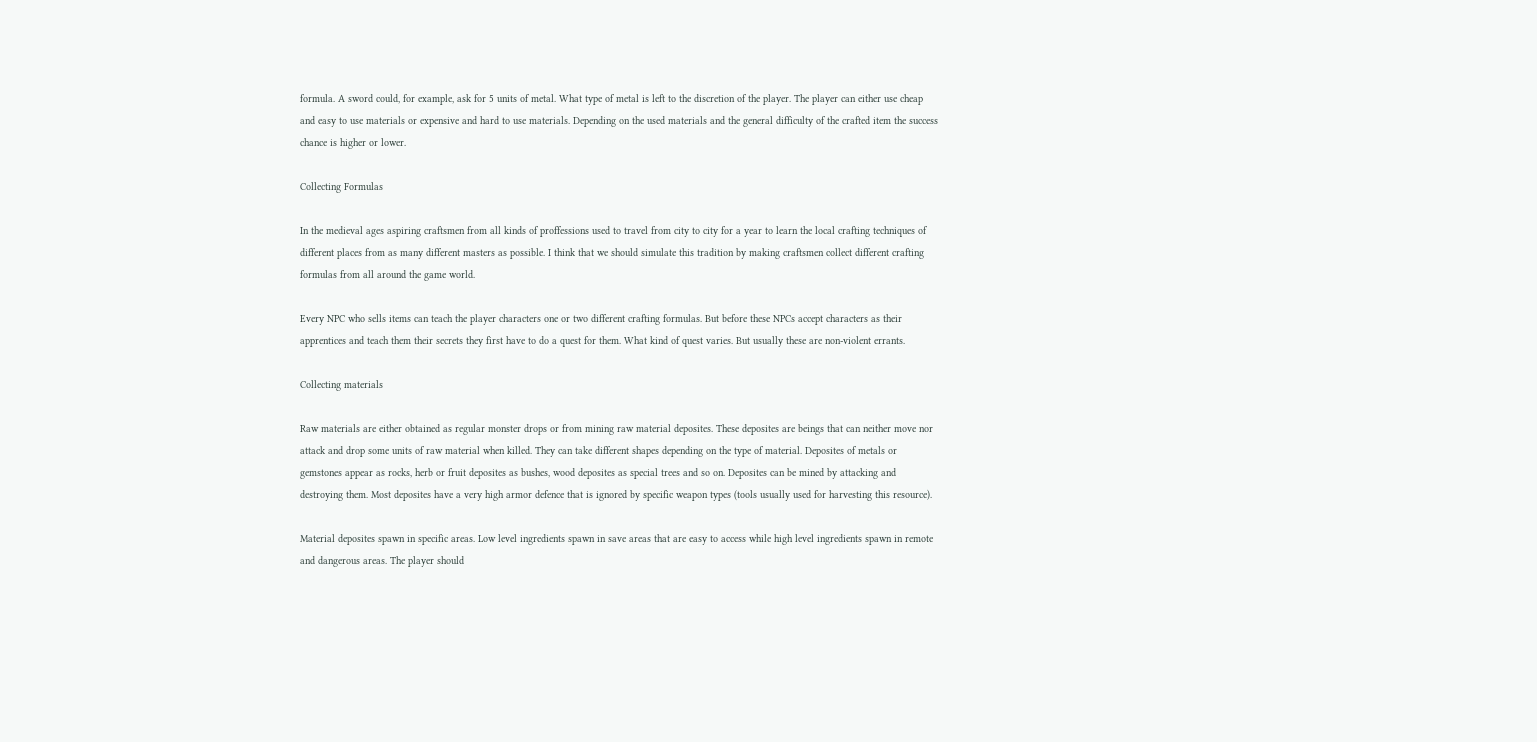formula. A sword could, for example, ask for 5 units of metal. What type of metal is left to the discretion of the player. The player can either use cheap and easy to use materials or expensive and hard to use materials. Depending on the used materials and the general difficulty of the crafted item the success chance is higher or lower.

Collecting Formulas

In the medieval ages aspiring craftsmen from all kinds of proffessions used to travel from city to city for a year to learn the local crafting techniques of different places from as many different masters as possible. I think that we should simulate this tradition by making craftsmen collect different crafting formulas from all around the game world.

Every NPC who sells items can teach the player characters one or two different crafting formulas. But before these NPCs accept characters as their apprentices and teach them their secrets they first have to do a quest for them. What kind of quest varies. But usually these are non-violent errants.

Collecting materials

Raw materials are either obtained as regular monster drops or from mining raw material deposites. These deposites are beings that can neither move nor attack and drop some units of raw material when killed. They can take different shapes depending on the type of material. Deposites of metals or gemstones appear as rocks, herb or fruit deposites as bushes, wood deposites as special trees and so on. Deposites can be mined by attacking and destroying them. Most deposites have a very high armor defence that is ignored by specific weapon types (tools usually used for harvesting this resource).

Material deposites spawn in specific areas. Low level ingredients spawn in save areas that are easy to access while high level ingredients spawn in remote and dangerous areas. The player should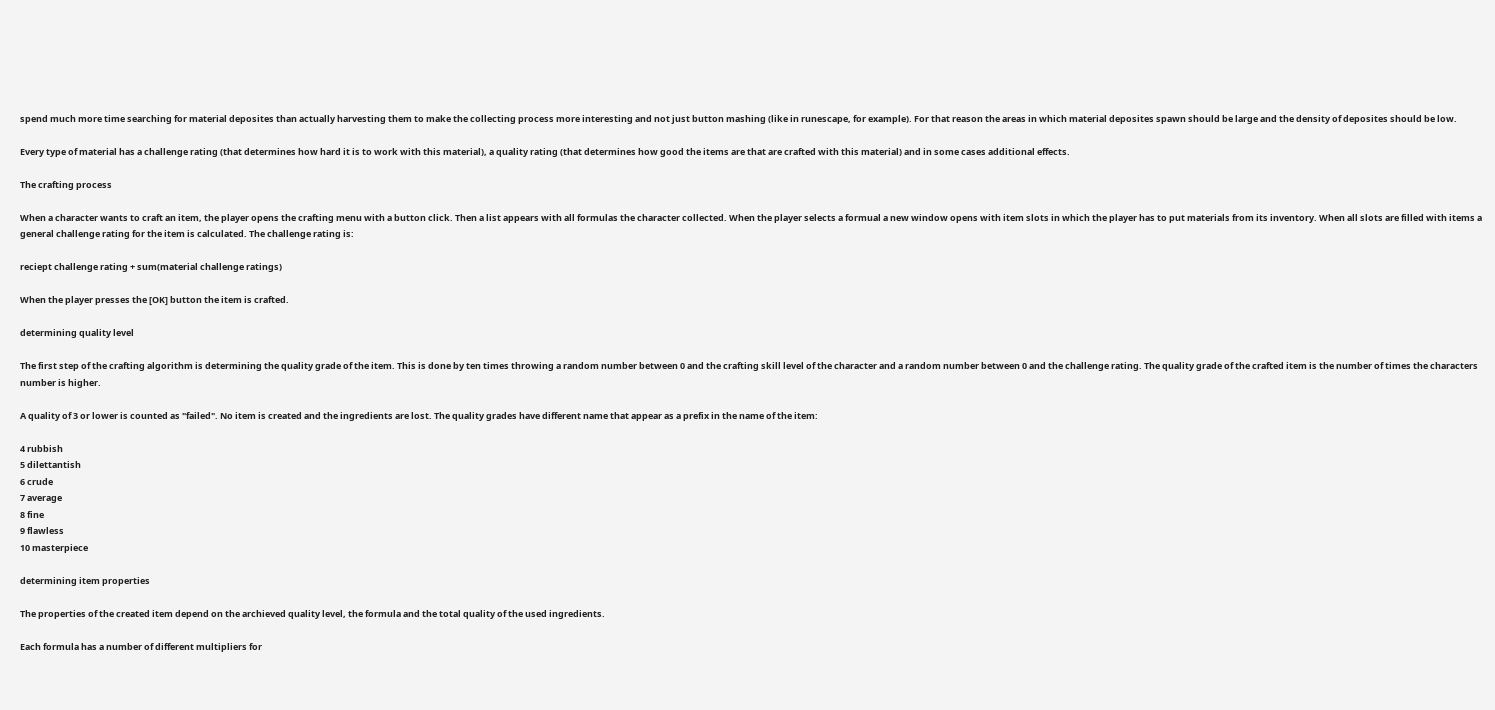spend much more time searching for material deposites than actually harvesting them to make the collecting process more interesting and not just button mashing (like in runescape, for example). For that reason the areas in which material deposites spawn should be large and the density of deposites should be low.

Every type of material has a challenge rating (that determines how hard it is to work with this material), a quality rating (that determines how good the items are that are crafted with this material) and in some cases additional effects.

The crafting process

When a character wants to craft an item, the player opens the crafting menu with a button click. Then a list appears with all formulas the character collected. When the player selects a formual a new window opens with item slots in which the player has to put materials from its inventory. When all slots are filled with items a general challenge rating for the item is calculated. The challenge rating is:

reciept challenge rating + sum(material challenge ratings)

When the player presses the [OK] button the item is crafted.

determining quality level

The first step of the crafting algorithm is determining the quality grade of the item. This is done by ten times throwing a random number between 0 and the crafting skill level of the character and a random number between 0 and the challenge rating. The quality grade of the crafted item is the number of times the characters number is higher.

A quality of 3 or lower is counted as "failed". No item is created and the ingredients are lost. The quality grades have different name that appear as a prefix in the name of the item:

4 rubbish
5 dilettantish
6 crude
7 average
8 fine
9 flawless
10 masterpiece

determining item properties

The properties of the created item depend on the archieved quality level, the formula and the total quality of the used ingredients.

Each formula has a number of different multipliers for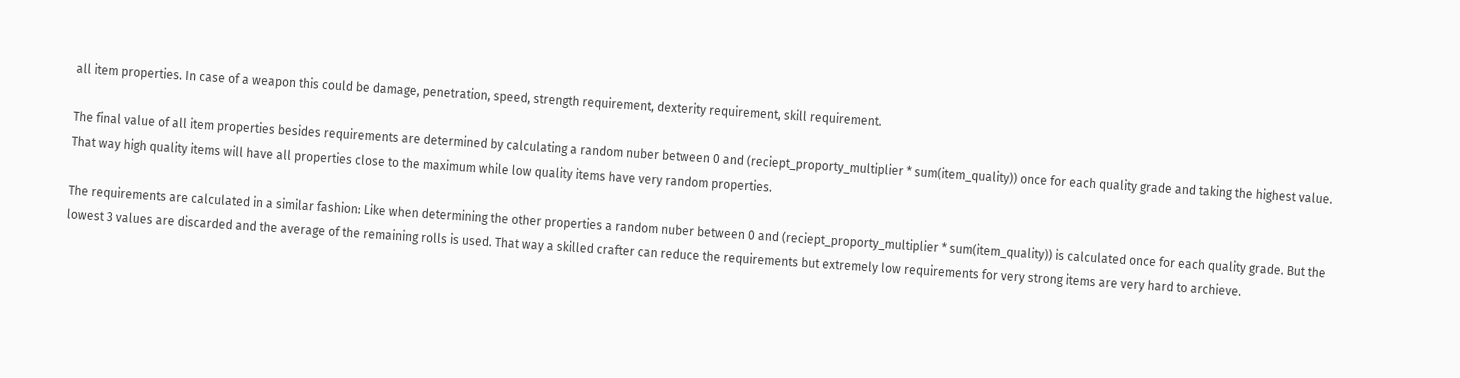all item properties. In case of a weapon this could be damage, penetration, speed, strength requirement, dexterity requirement, skill requirement.

The final value of all item properties besides requirements are determined by calculating a random nuber between 0 and (reciept_proporty_multiplier * sum(item_quality)) once for each quality grade and taking the highest value. That way high quality items will have all properties close to the maximum while low quality items have very random properties.

The requirements are calculated in a similar fashion: Like when determining the other properties a random nuber between 0 and (reciept_proporty_multiplier * sum(item_quality)) is calculated once for each quality grade. But the lowest 3 values are discarded and the average of the remaining rolls is used. That way a skilled crafter can reduce the requirements but extremely low requirements for very strong items are very hard to archieve.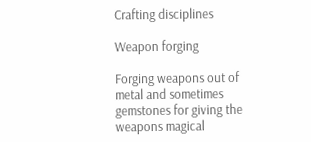Crafting disciplines

Weapon forging

Forging weapons out of metal and sometimes gemstones for giving the weapons magical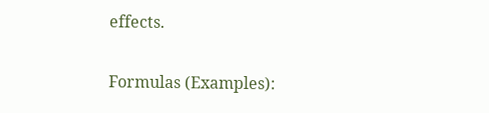effects.

Formulas (Examples):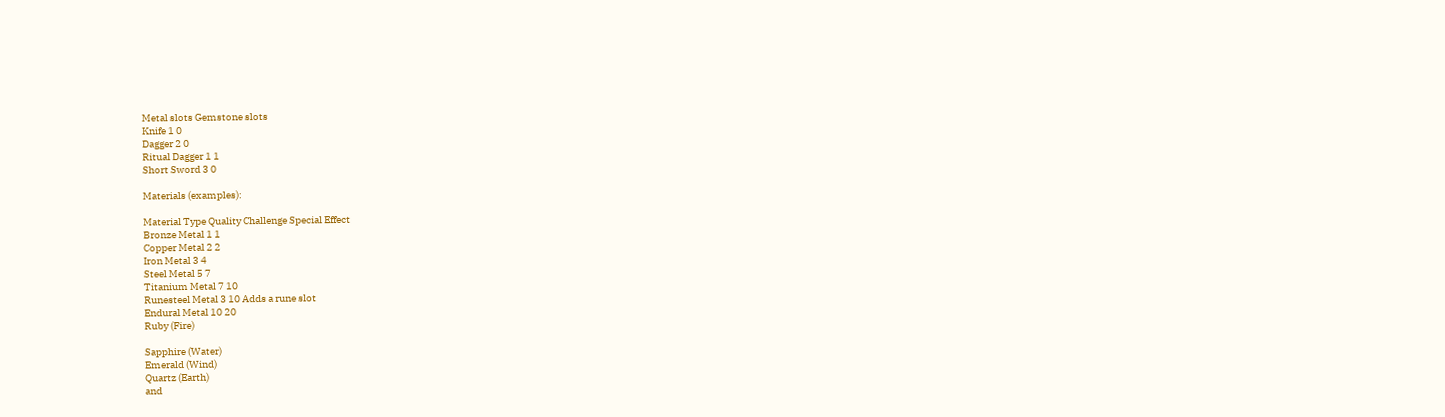Metal slots Gemstone slots
Knife 1 0
Dagger 2 0
Ritual Dagger 1 1
Short Sword 3 0

Materials (examples):

Material Type Quality Challenge Special Effect
Bronze Metal 1 1
Copper Metal 2 2
Iron Metal 3 4
Steel Metal 5 7
Titanium Metal 7 10
Runesteel Metal 3 10 Adds a rune slot
Endural Metal 10 20
Ruby (Fire)

Sapphire (Water)
Emerald (Wind)
Quartz (Earth)
and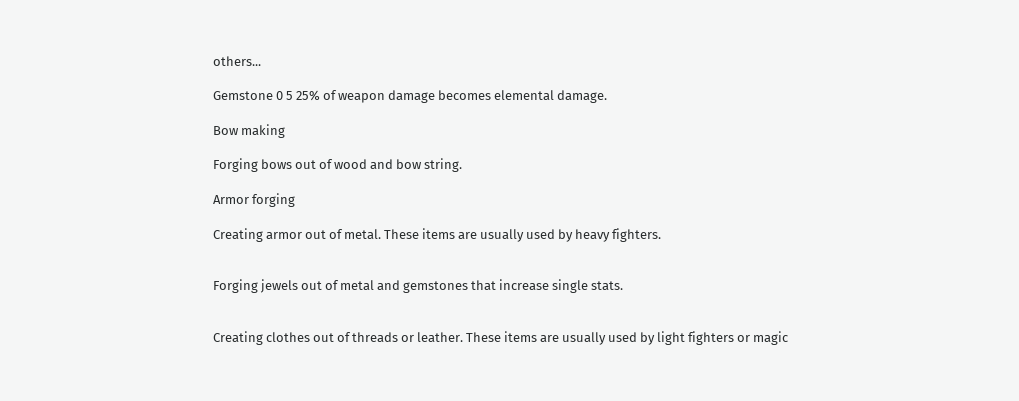others...

Gemstone 0 5 25% of weapon damage becomes elemental damage.

Bow making

Forging bows out of wood and bow string.

Armor forging

Creating armor out of metal. These items are usually used by heavy fighters.


Forging jewels out of metal and gemstones that increase single stats.


Creating clothes out of threads or leather. These items are usually used by light fighters or magic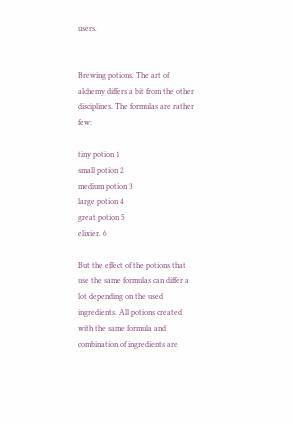users.


Brewing potions. The art of alchemy differs a bit from the other disciplines. The formulas are rather few:

tiny potion 1
small potion 2
medium potion 3
large potion 4
great potion 5
elixier. 6

But the effect of the potions that use the same formulas can differ a lot depending on the used ingredients. All potions created with the same formula and combination of ingredients are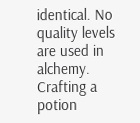identical. No quality levels are used in alchemy. Crafting a potion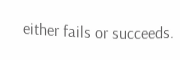either fails or succeeds.